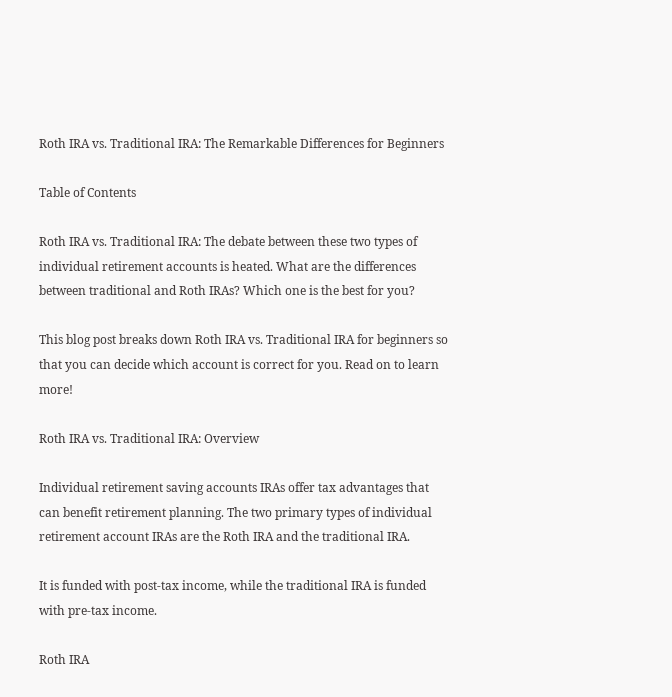Roth IRA vs. Traditional IRA: The Remarkable Differences for Beginners

Table of Contents

Roth IRA vs. Traditional IRA: The debate between these two types of individual retirement accounts is heated. What are the differences between traditional and Roth IRAs? Which one is the best for you?

This blog post breaks down Roth IRA vs. Traditional IRA for beginners so that you can decide which account is correct for you. Read on to learn more!

Roth IRA vs. Traditional IRA: Overview

Individual retirement saving accounts IRAs offer tax advantages that can benefit retirement planning. The two primary types of individual retirement account IRAs are the Roth IRA and the traditional IRA.

It is funded with post-tax income, while the traditional IRA is funded with pre-tax income.

Roth IRA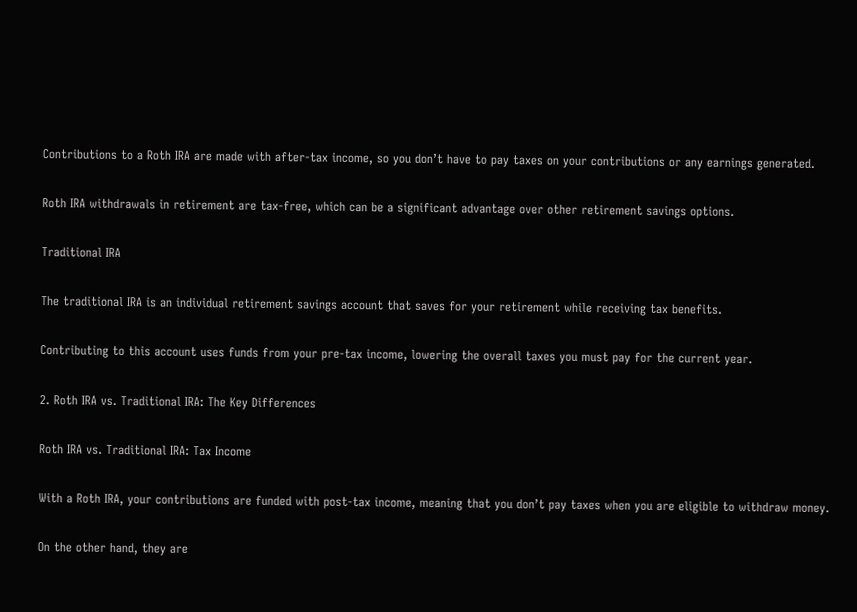Contributions to a Roth IRA are made with after-tax income, so you don’t have to pay taxes on your contributions or any earnings generated.

Roth IRA withdrawals in retirement are tax-free, which can be a significant advantage over other retirement savings options.

Traditional IRA

The traditional IRA is an individual retirement savings account that saves for your retirement while receiving tax benefits.

Contributing to this account uses funds from your pre-tax income, lowering the overall taxes you must pay for the current year.

2. Roth IRA vs. Traditional IRA: The Key Differences

Roth IRA vs. Traditional IRA: Tax Income

With a Roth IRA, your contributions are funded with post-tax income, meaning that you don’t pay taxes when you are eligible to withdraw money.

On the other hand, they are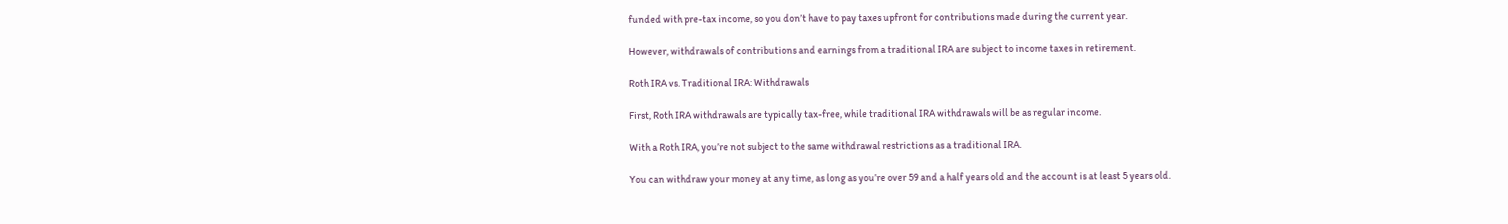funded with pre-tax income, so you don’t have to pay taxes upfront for contributions made during the current year.

However, withdrawals of contributions and earnings from a traditional IRA are subject to income taxes in retirement.

Roth IRA vs. Traditional IRA: Withdrawals

First, Roth IRA withdrawals are typically tax-free, while traditional IRA withdrawals will be as regular income.

With a Roth IRA, you’re not subject to the same withdrawal restrictions as a traditional IRA.

You can withdraw your money at any time, as long as you’re over 59 and a half years old and the account is at least 5 years old.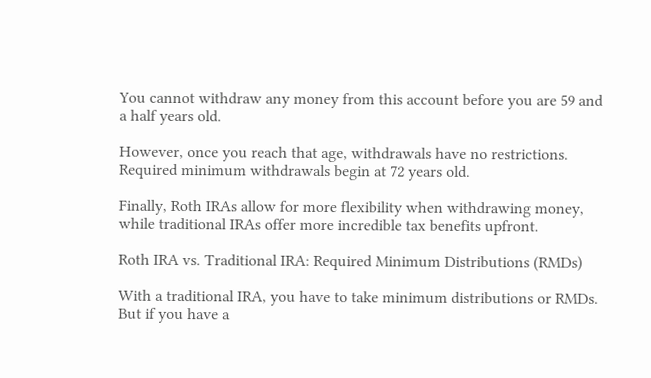You cannot withdraw any money from this account before you are 59 and a half years old.

However, once you reach that age, withdrawals have no restrictions. Required minimum withdrawals begin at 72 years old.

Finally, Roth IRAs allow for more flexibility when withdrawing money, while traditional IRAs offer more incredible tax benefits upfront.

Roth IRA vs. Traditional IRA: Required Minimum Distributions (RMDs)

With a traditional IRA, you have to take minimum distributions or RMDs. But if you have a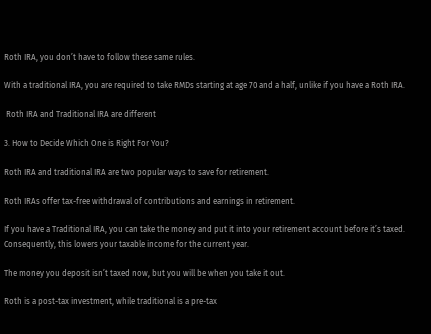Roth IRA, you don’t have to follow these same rules.

With a traditional IRA, you are required to take RMDs starting at age 70 and a half, unlike if you have a Roth IRA.

 Roth IRA and Traditional IRA are different

3. How to Decide Which One is Right For You?

Roth IRA and traditional IRA are two popular ways to save for retirement.

Roth IRAs offer tax-free withdrawal of contributions and earnings in retirement.

If you have a Traditional IRA, you can take the money and put it into your retirement account before it’s taxed. Consequently, this lowers your taxable income for the current year.

The money you deposit isn’t taxed now, but you will be when you take it out.

Roth is a post-tax investment, while traditional is a pre-tax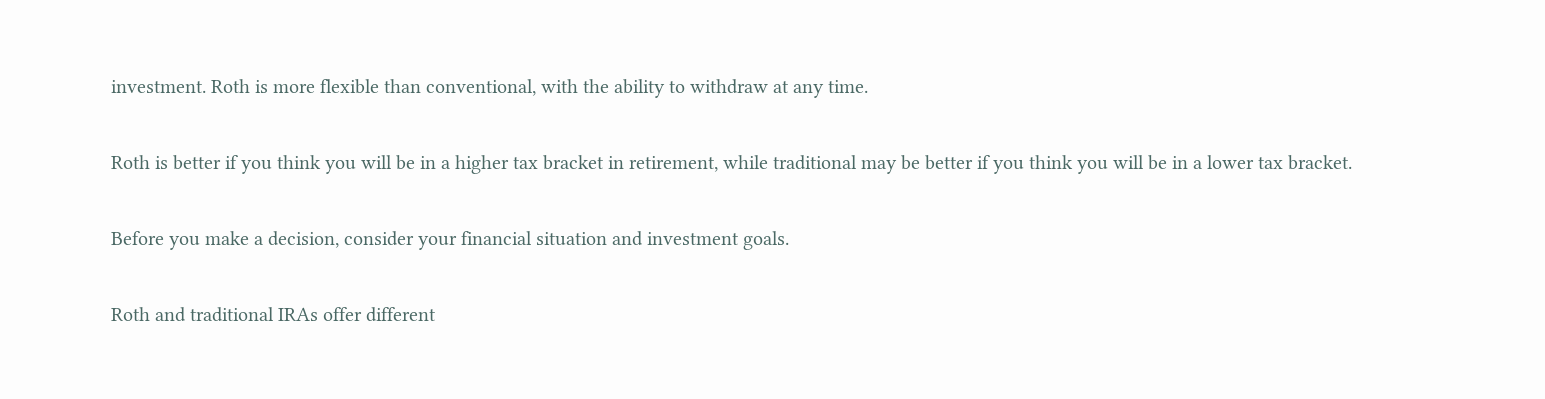investment. Roth is more flexible than conventional, with the ability to withdraw at any time.

Roth is better if you think you will be in a higher tax bracket in retirement, while traditional may be better if you think you will be in a lower tax bracket.

Before you make a decision, consider your financial situation and investment goals.

Roth and traditional IRAs offer different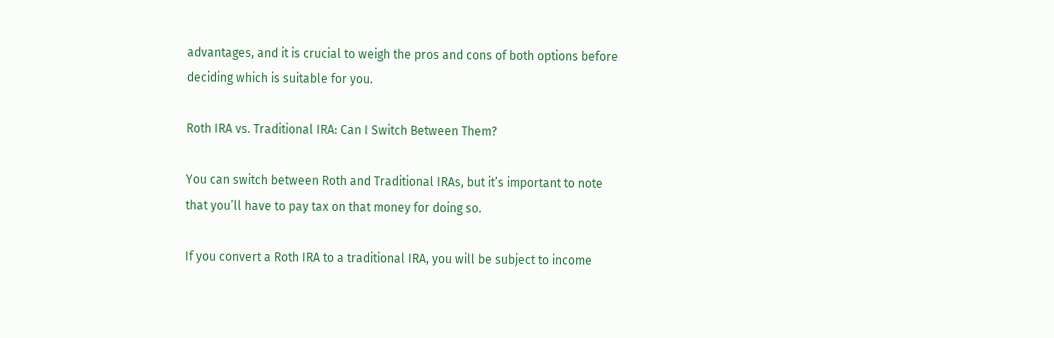advantages, and it is crucial to weigh the pros and cons of both options before deciding which is suitable for you.

Roth IRA vs. Traditional IRA: Can I Switch Between Them?

You can switch between Roth and Traditional IRAs, but it’s important to note that you’ll have to pay tax on that money for doing so.

If you convert a Roth IRA to a traditional IRA, you will be subject to income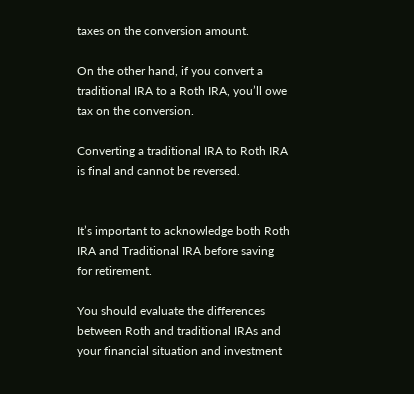taxes on the conversion amount.

On the other hand, if you convert a traditional IRA to a Roth IRA, you’ll owe tax on the conversion.

Converting a traditional IRA to Roth IRA is final and cannot be reversed.


It’s important to acknowledge both Roth IRA and Traditional IRA before saving for retirement.

You should evaluate the differences between Roth and traditional IRAs and your financial situation and investment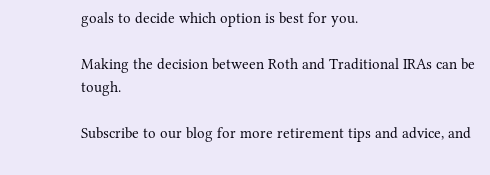goals to decide which option is best for you.

Making the decision between Roth and Traditional IRAs can be tough.

Subscribe to our blog for more retirement tips and advice, and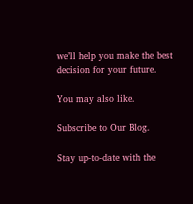we’ll help you make the best decision for your future.

You may also like.

Subscribe to Our Blog.

Stay up-to-date with the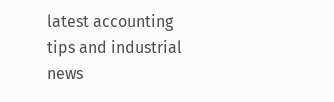latest accounting tips and industrial news